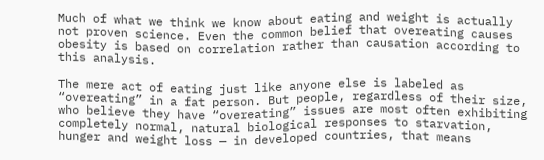Much of what we think we know about eating and weight is actually not proven science. Even the common belief that overeating causes obesity is based on correlation rather than causation according to this analysis.

The mere act of eating just like anyone else is labeled as “overeating” in a fat person. But people, regardless of their size, who believe they have “overeating” issues are most often exhibiting completely normal, natural biological responses to starvation, hunger and weight loss — in developed countries, that means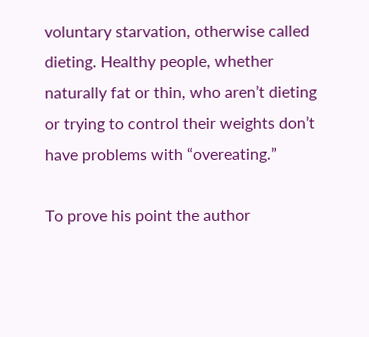voluntary starvation, otherwise called dieting. Healthy people, whether naturally fat or thin, who aren’t dieting or trying to control their weights don’t have problems with “overeating.”

To prove his point the author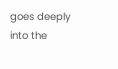goes deeply into the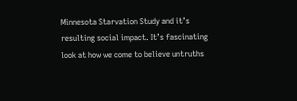Minnesota Starvation Study and it’s resulting social impact. It’s fascinating look at how we come to believe untruths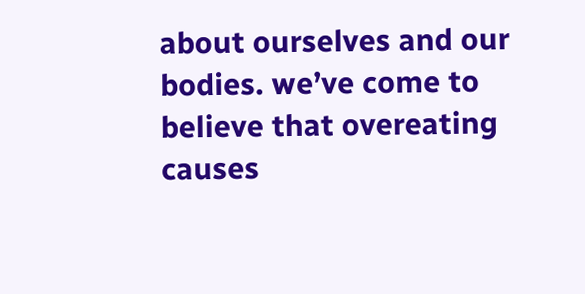about ourselves and our bodies. we’ve come to believe that overeating causes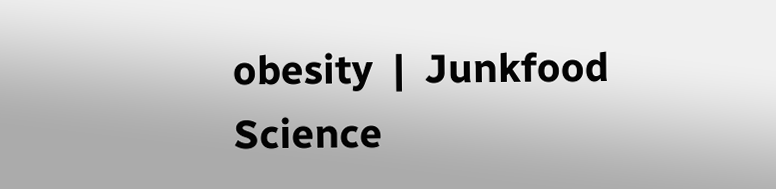obesity  |  Junkfood  Science